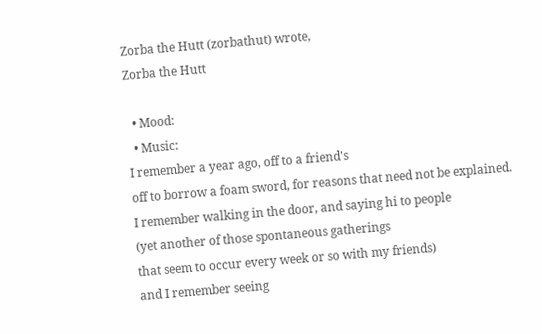Zorba the Hutt (zorbathut) wrote,
Zorba the Hutt

  • Mood:
  • Music:
I remember a year ago, off to a friend's
off to borrow a foam sword, for reasons that need not be explained.
I remember walking in the door, and saying hi to people
(yet another of those spontaneous gatherings
that seem to occur every week or so with my friends)
and I remember seeing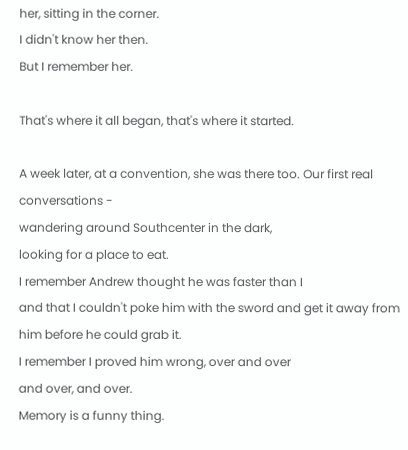her, sitting in the corner.
I didn't know her then.
But I remember her.

That's where it all began, that's where it started.

A week later, at a convention, she was there too. Our first real conversations -
wandering around Southcenter in the dark,
looking for a place to eat.
I remember Andrew thought he was faster than I
and that I couldn't poke him with the sword and get it away from him before he could grab it.
I remember I proved him wrong, over and over
and over, and over.
Memory is a funny thing.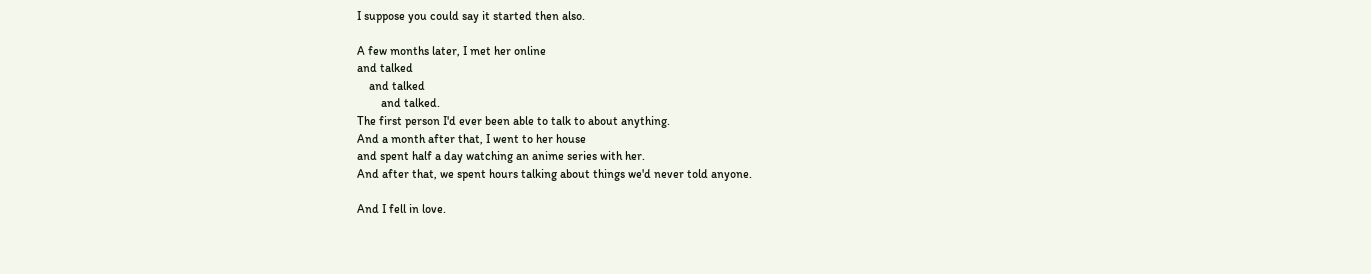I suppose you could say it started then also.

A few months later, I met her online
and talked
    and talked
        and talked.
The first person I'd ever been able to talk to about anything.
And a month after that, I went to her house
and spent half a day watching an anime series with her.
And after that, we spent hours talking about things we'd never told anyone.

And I fell in love.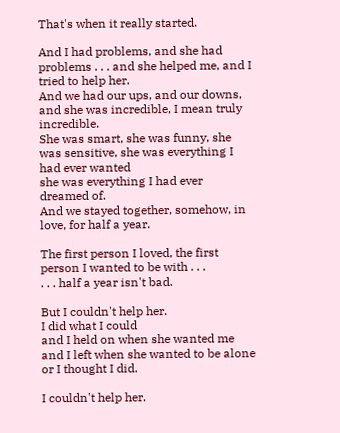That's when it really started.

And I had problems, and she had problems . . . and she helped me, and I tried to help her.
And we had our ups, and our downs, and she was incredible, I mean truly incredible.
She was smart, she was funny, she was sensitive, she was everything I had ever wanted
she was everything I had ever dreamed of.
And we stayed together, somehow, in love, for half a year.

The first person I loved, the first person I wanted to be with . . .
. . . half a year isn't bad.

But I couldn't help her.
I did what I could
and I held on when she wanted me
and I left when she wanted to be alone
or I thought I did.

I couldn't help her.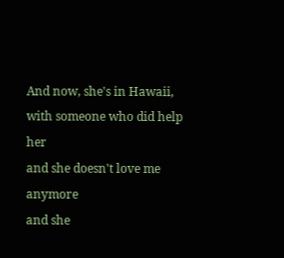And now, she's in Hawaii, with someone who did help her
and she doesn't love me anymore
and she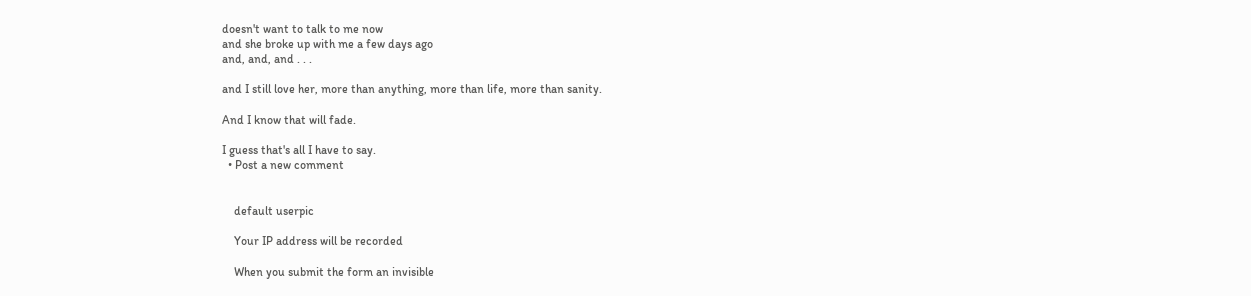doesn't want to talk to me now
and she broke up with me a few days ago
and, and, and . . .

and I still love her, more than anything, more than life, more than sanity.

And I know that will fade.

I guess that's all I have to say.
  • Post a new comment


    default userpic

    Your IP address will be recorded

    When you submit the form an invisible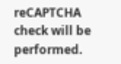reCAPTCHA check will be performed.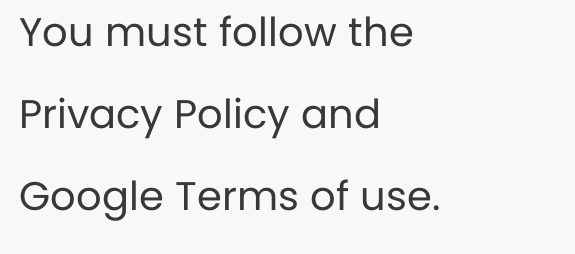You must follow the Privacy Policy and Google Terms of use.